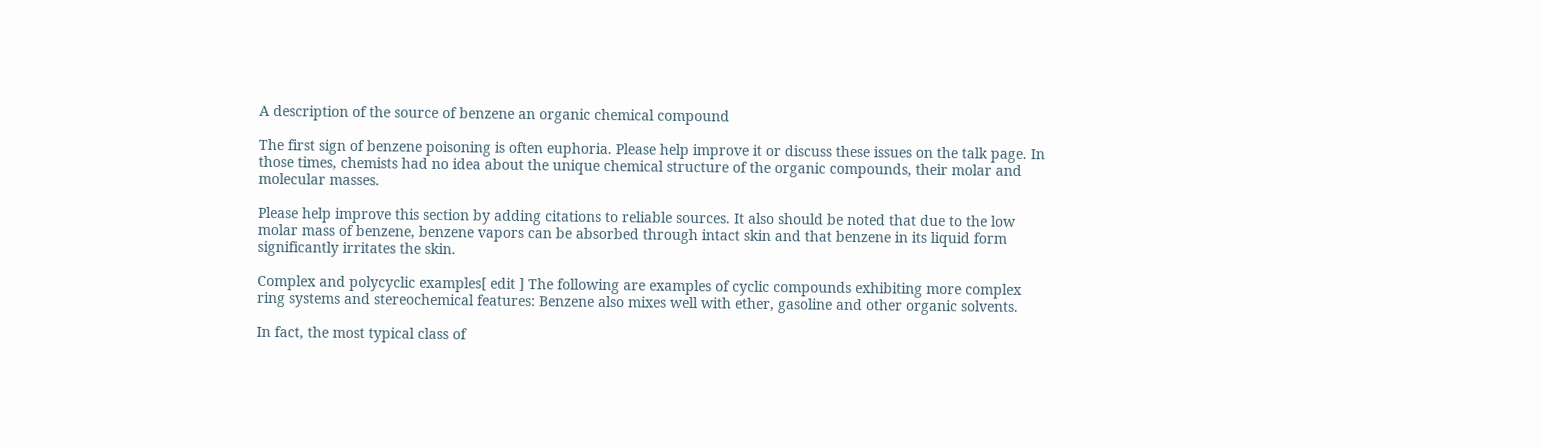A description of the source of benzene an organic chemical compound

The first sign of benzene poisoning is often euphoria. Please help improve it or discuss these issues on the talk page. In those times, chemists had no idea about the unique chemical structure of the organic compounds, their molar and molecular masses.

Please help improve this section by adding citations to reliable sources. It also should be noted that due to the low molar mass of benzene, benzene vapors can be absorbed through intact skin and that benzene in its liquid form significantly irritates the skin.

Complex and polycyclic examples[ edit ] The following are examples of cyclic compounds exhibiting more complex ring systems and stereochemical features: Benzene also mixes well with ether, gasoline and other organic solvents.

In fact, the most typical class of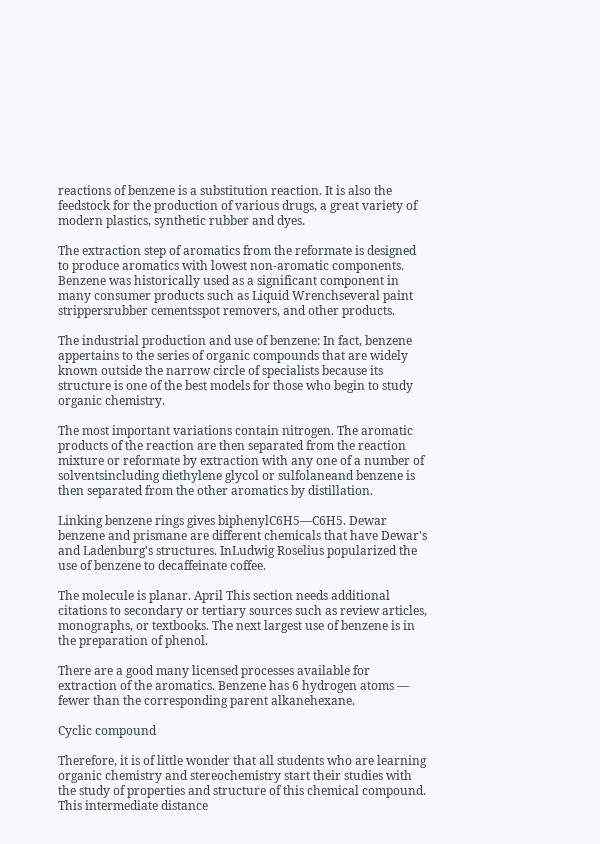reactions of benzene is a substitution reaction. It is also the feedstock for the production of various drugs, a great variety of modern plastics, synthetic rubber and dyes.

The extraction step of aromatics from the reformate is designed to produce aromatics with lowest non-aromatic components. Benzene was historically used as a significant component in many consumer products such as Liquid Wrenchseveral paint strippersrubber cementsspot removers, and other products.

The industrial production and use of benzene: In fact, benzene appertains to the series of organic compounds that are widely known outside the narrow circle of specialists because its structure is one of the best models for those who begin to study organic chemistry.

The most important variations contain nitrogen. The aromatic products of the reaction are then separated from the reaction mixture or reformate by extraction with any one of a number of solventsincluding diethylene glycol or sulfolaneand benzene is then separated from the other aromatics by distillation.

Linking benzene rings gives biphenylC6H5—C6H5. Dewar benzene and prismane are different chemicals that have Dewar's and Ladenburg's structures. InLudwig Roselius popularized the use of benzene to decaffeinate coffee.

The molecule is planar. April This section needs additional citations to secondary or tertiary sources such as review articles, monographs, or textbooks. The next largest use of benzene is in the preparation of phenol.

There are a good many licensed processes available for extraction of the aromatics. Benzene has 6 hydrogen atoms — fewer than the corresponding parent alkanehexane.

Cyclic compound

Therefore, it is of little wonder that all students who are learning organic chemistry and stereochemistry start their studies with the study of properties and structure of this chemical compound. This intermediate distance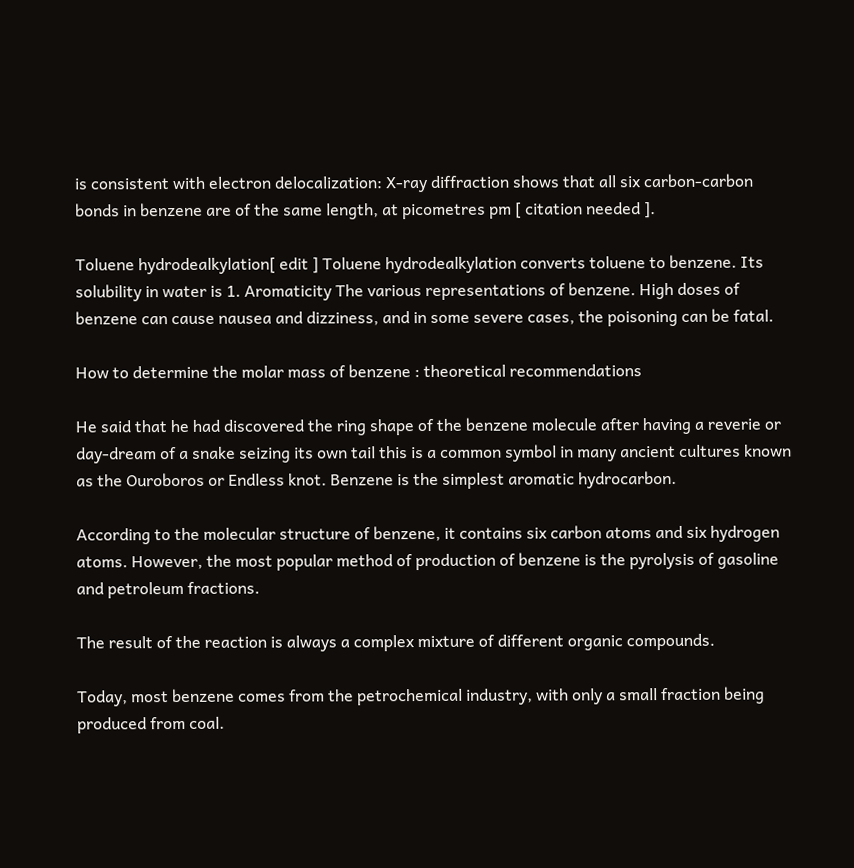is consistent with electron delocalization: X-ray diffraction shows that all six carbon-carbon bonds in benzene are of the same length, at picometres pm [ citation needed ].

Toluene hydrodealkylation[ edit ] Toluene hydrodealkylation converts toluene to benzene. Its solubility in water is 1. Aromaticity The various representations of benzene. High doses of benzene can cause nausea and dizziness, and in some severe cases, the poisoning can be fatal.

How to determine the molar mass of benzene : theoretical recommendations

He said that he had discovered the ring shape of the benzene molecule after having a reverie or day-dream of a snake seizing its own tail this is a common symbol in many ancient cultures known as the Ouroboros or Endless knot. Benzene is the simplest aromatic hydrocarbon.

According to the molecular structure of benzene, it contains six carbon atoms and six hydrogen atoms. However, the most popular method of production of benzene is the pyrolysis of gasoline and petroleum fractions.

The result of the reaction is always a complex mixture of different organic compounds.

Today, most benzene comes from the petrochemical industry, with only a small fraction being produced from coal.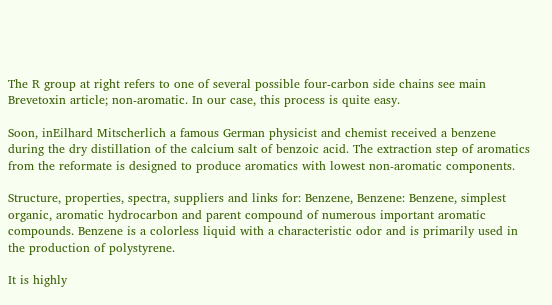The R group at right refers to one of several possible four-carbon side chains see main Brevetoxin article; non-aromatic. In our case, this process is quite easy.

Soon, inEilhard Mitscherlich a famous German physicist and chemist received a benzene during the dry distillation of the calcium salt of benzoic acid. The extraction step of aromatics from the reformate is designed to produce aromatics with lowest non-aromatic components.

Structure, properties, spectra, suppliers and links for: Benzene, Benzene: Benzene, simplest organic, aromatic hydrocarbon and parent compound of numerous important aromatic compounds. Benzene is a colorless liquid with a characteristic odor and is primarily used in the production of polystyrene.

It is highly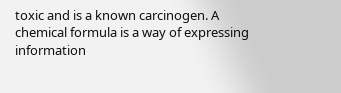toxic and is a known carcinogen. A chemical formula is a way of expressing information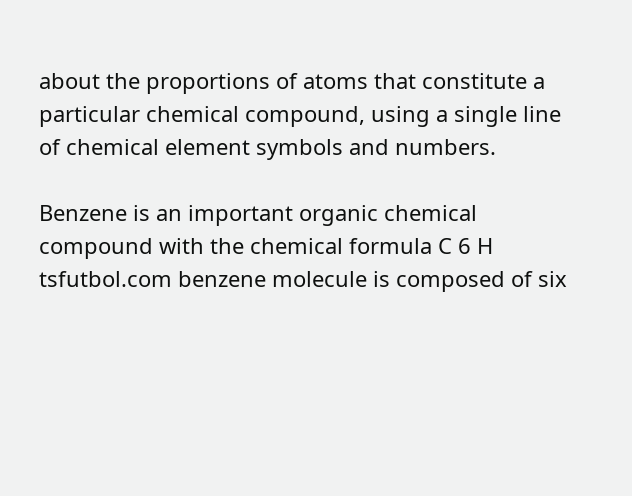about the proportions of atoms that constitute a particular chemical compound, using a single line of chemical element symbols and numbers.

Benzene is an important organic chemical compound with the chemical formula C 6 H tsfutbol.com benzene molecule is composed of six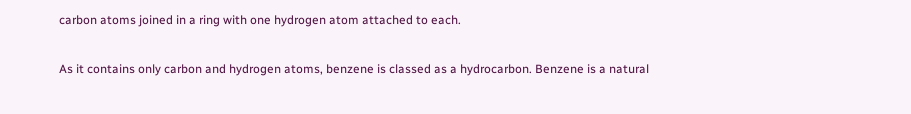carbon atoms joined in a ring with one hydrogen atom attached to each.

As it contains only carbon and hydrogen atoms, benzene is classed as a hydrocarbon. Benzene is a natural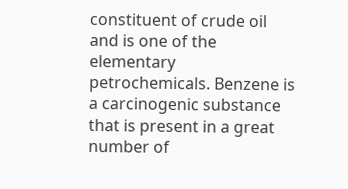constituent of crude oil and is one of the elementary petrochemicals. Benzene is a carcinogenic substance that is present in a great number of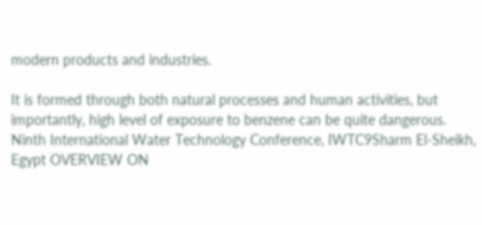modern products and industries.

It is formed through both natural processes and human activities, but importantly, high level of exposure to benzene can be quite dangerous. Ninth International Water Technology Conference, IWTC9Sharm El-Sheikh, Egypt OVERVIEW ON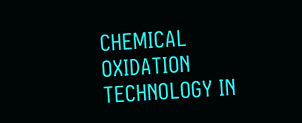CHEMICAL OXIDATION TECHNOLOGY IN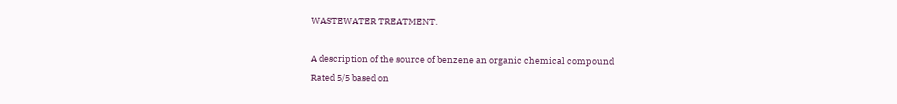WASTEWATER TREATMENT.

A description of the source of benzene an organic chemical compound
Rated 5/5 based on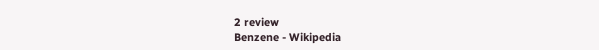2 review
Benzene - Wikipedia